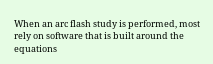When an arc flash study is performed, most rely on software that is built around the equations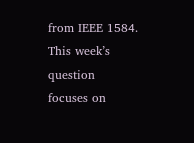from IEEE 1584. This week’s question focuses on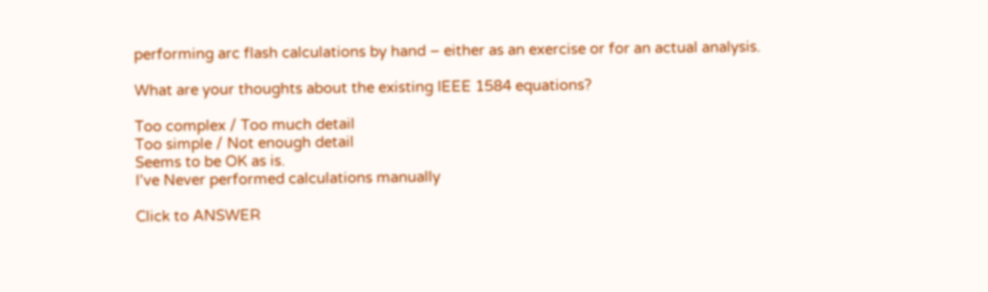performing arc flash calculations by hand – either as an exercise or for an actual analysis.

What are your thoughts about the existing IEEE 1584 equations?

Too complex / Too much detail
Too simple / Not enough detail
Seems to be OK as is.
I’ve Never performed calculations manually

Click to ANSWER